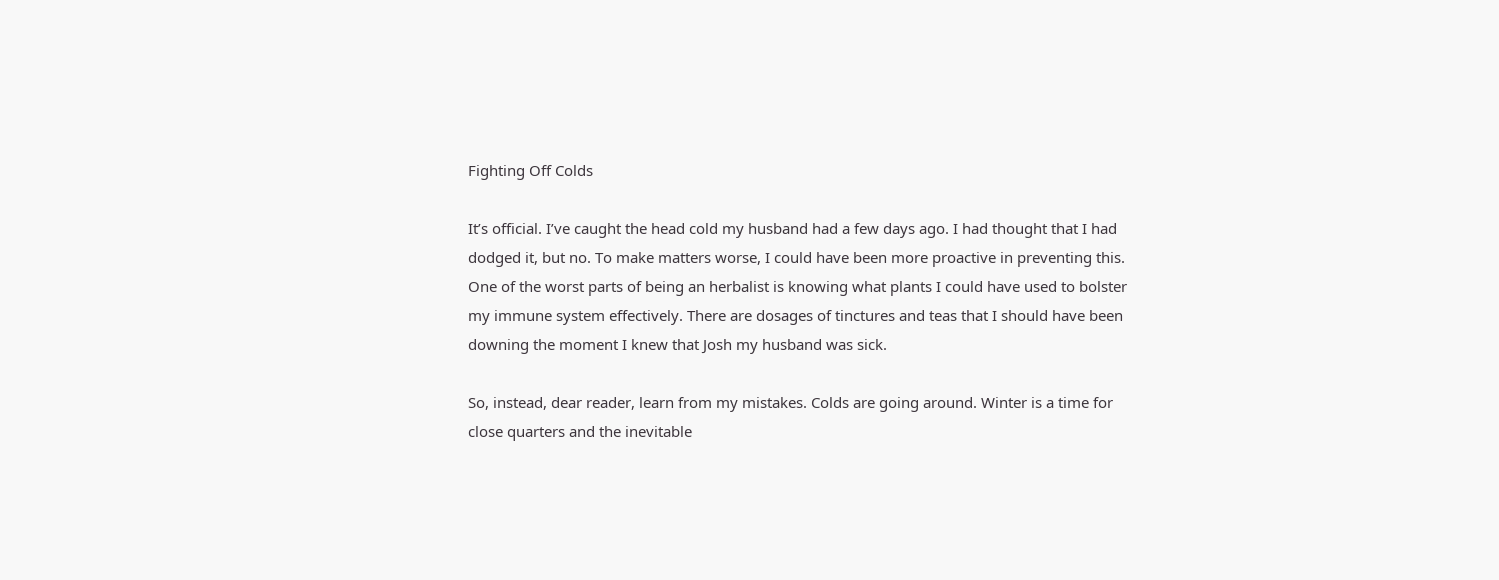Fighting Off Colds

It’s official. I’ve caught the head cold my husband had a few days ago. I had thought that I had dodged it, but no. To make matters worse, I could have been more proactive in preventing this. One of the worst parts of being an herbalist is knowing what plants I could have used to bolster my immune system effectively. There are dosages of tinctures and teas that I should have been downing the moment I knew that Josh my husband was sick.

So, instead, dear reader, learn from my mistakes. Colds are going around. Winter is a time for close quarters and the inevitable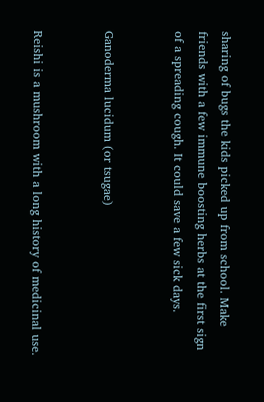sharing of bugs the kids picked up from school. Make friends with a few immune boosting herbs at the first sign of a spreading cough. It could save a few sick days.


Ganoderma lucidum (or tsugae)


Reishi is a mushroom with a long history of medicinal use.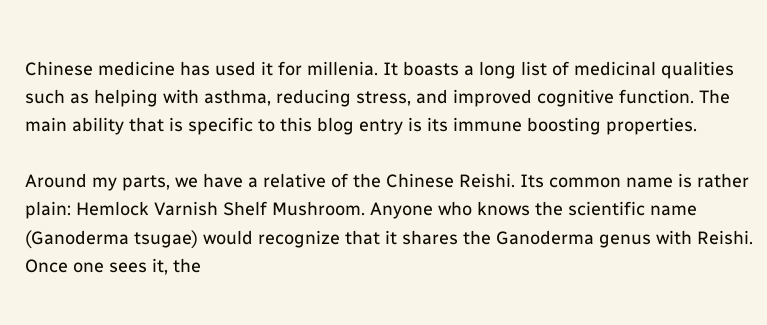Chinese medicine has used it for millenia. It boasts a long list of medicinal qualities such as helping with asthma, reducing stress, and improved cognitive function. The main ability that is specific to this blog entry is its immune boosting properties.

Around my parts, we have a relative of the Chinese Reishi. Its common name is rather plain: Hemlock Varnish Shelf Mushroom. Anyone who knows the scientific name (Ganoderma tsugae) would recognize that it shares the Ganoderma genus with Reishi. Once one sees it, the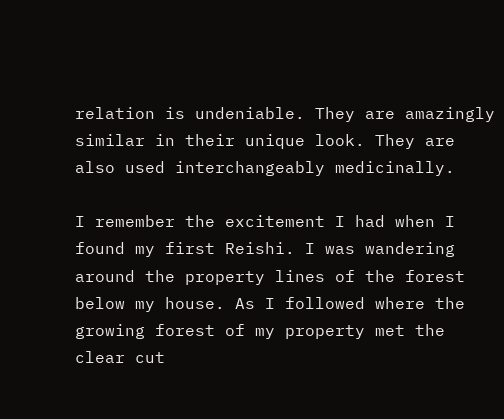relation is undeniable. They are amazingly similar in their unique look. They are also used interchangeably medicinally.

I remember the excitement I had when I found my first Reishi. I was wandering around the property lines of the forest below my house. As I followed where the growing forest of my property met the clear cut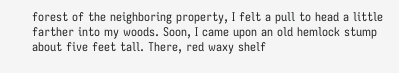forest of the neighboring property, I felt a pull to head a little farther into my woods. Soon, I came upon an old hemlock stump about five feet tall. There, red waxy shelf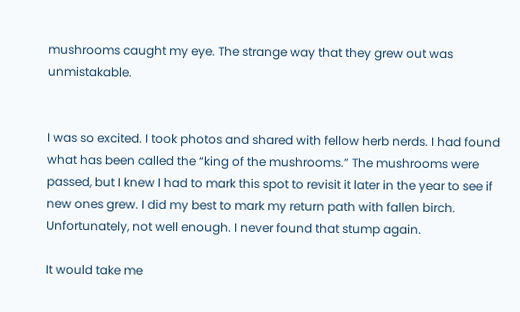mushrooms caught my eye. The strange way that they grew out was unmistakable.


I was so excited. I took photos and shared with fellow herb nerds. I had found what has been called the “king of the mushrooms.” The mushrooms were passed, but I knew I had to mark this spot to revisit it later in the year to see if new ones grew. I did my best to mark my return path with fallen birch. Unfortunately, not well enough. I never found that stump again.

It would take me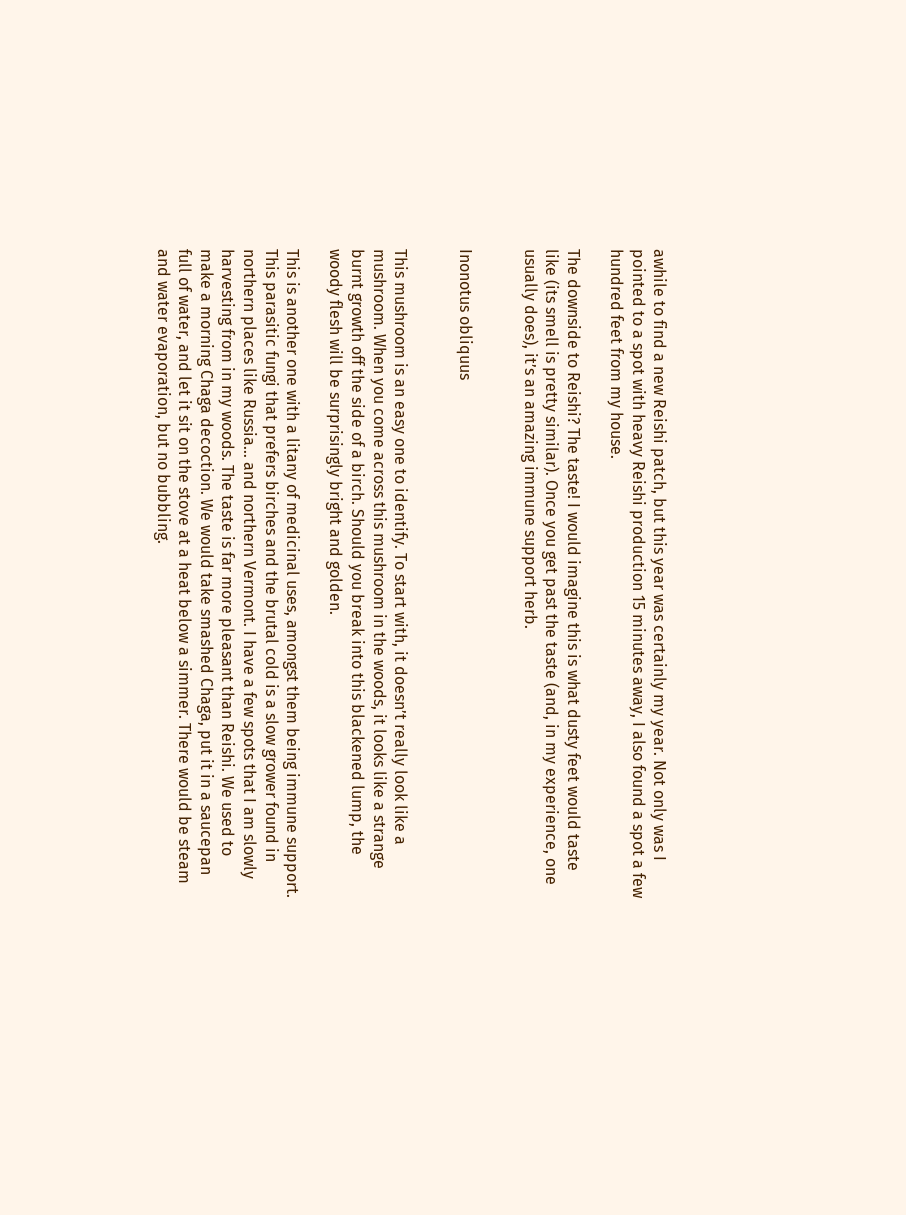awhile to find a new Reishi patch, but this year was certainly my year. Not only was I pointed to a spot with heavy Reishi production 15 minutes away, I also found a spot a few hundred feet from my house.

The downside to Reishi? The taste! I would imagine this is what dusty feet would taste like (its smell is pretty similar). Once you get past the taste (and, in my experience, one usually does), it’s an amazing immune support herb.


Inonotus obliquus


This mushroom is an easy one to identify. To start with, it doesn’t really look like a mushroom. When you come across this mushroom in the woods, it looks like a strange burnt growth off the side of a birch. Should you break into this blackened lump, the woody flesh will be surprisingly bright and golden.

This is another one with a litany of medicinal uses, amongst them being immune support. This parasitic fungi that prefers birches and the brutal cold is a slow grower found in northern places like Russia… and northern Vermont. I have a few spots that I am slowly harvesting from in my woods. The taste is far more pleasant than Reishi. We used to make a morning Chaga decoction. We would take smashed Chaga, put it in a saucepan full of water, and let it sit on the stove at a heat below a simmer. There would be steam and water evaporation, but no bubbling.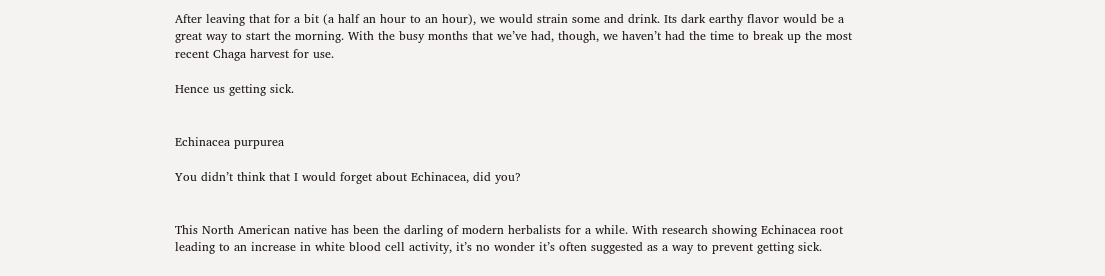After leaving that for a bit (a half an hour to an hour), we would strain some and drink. Its dark earthy flavor would be a great way to start the morning. With the busy months that we’ve had, though, we haven’t had the time to break up the most recent Chaga harvest for use.

Hence us getting sick.


Echinacea purpurea

You didn’t think that I would forget about Echinacea, did you?


This North American native has been the darling of modern herbalists for a while. With research showing Echinacea root leading to an increase in white blood cell activity, it’s no wonder it’s often suggested as a way to prevent getting sick.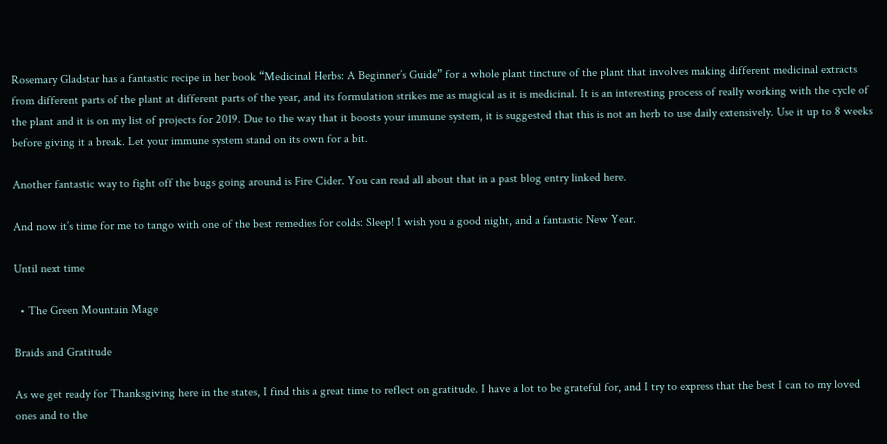Rosemary Gladstar has a fantastic recipe in her book “Medicinal Herbs: A Beginner’s Guide” for a whole plant tincture of the plant that involves making different medicinal extracts from different parts of the plant at different parts of the year, and its formulation strikes me as magical as it is medicinal. It is an interesting process of really working with the cycle of the plant and it is on my list of projects for 2019. Due to the way that it boosts your immune system, it is suggested that this is not an herb to use daily extensively. Use it up to 8 weeks before giving it a break. Let your immune system stand on its own for a bit.

Another fantastic way to fight off the bugs going around is Fire Cider. You can read all about that in a past blog entry linked here.

And now it’s time for me to tango with one of the best remedies for colds: Sleep! I wish you a good night, and a fantastic New Year.

Until next time

  • The Green Mountain Mage

Braids and Gratitude

As we get ready for Thanksgiving here in the states, I find this a great time to reflect on gratitude. I have a lot to be grateful for, and I try to express that the best I can to my loved ones and to the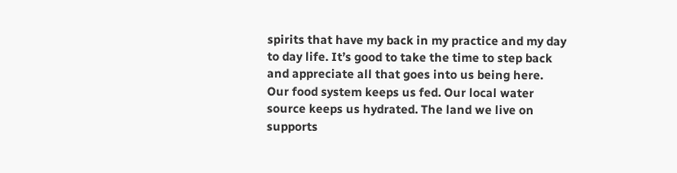spirits that have my back in my practice and my day to day life. It’s good to take the time to step back and appreciate all that goes into us being here. Our food system keeps us fed. Our local water source keeps us hydrated. The land we live on supports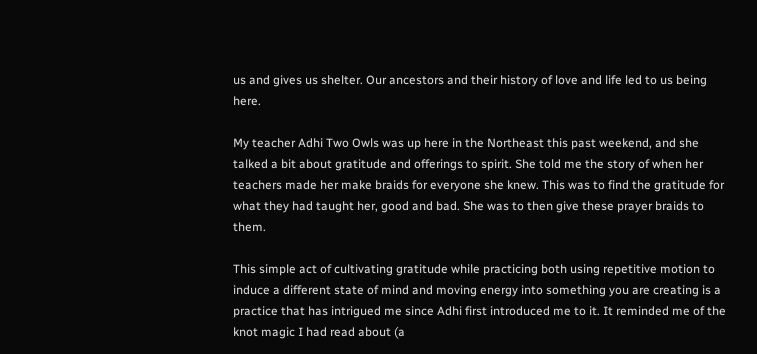us and gives us shelter. Our ancestors and their history of love and life led to us being here.

My teacher Adhi Two Owls was up here in the Northeast this past weekend, and she talked a bit about gratitude and offerings to spirit. She told me the story of when her teachers made her make braids for everyone she knew. This was to find the gratitude for what they had taught her, good and bad. She was to then give these prayer braids to them.

This simple act of cultivating gratitude while practicing both using repetitive motion to induce a different state of mind and moving energy into something you are creating is a practice that has intrigued me since Adhi first introduced me to it. It reminded me of the knot magic I had read about (a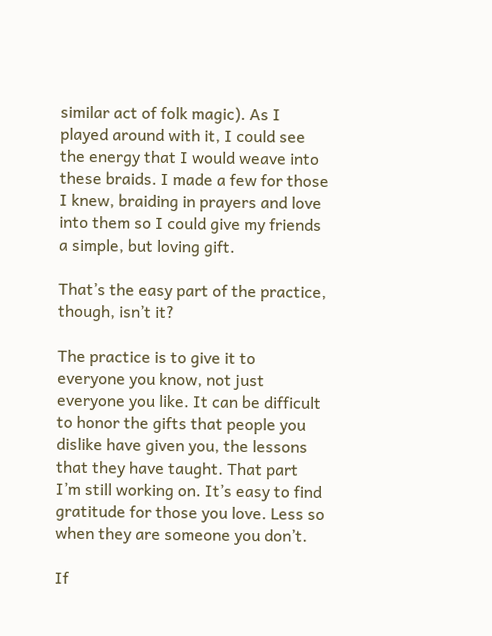similar act of folk magic). As I played around with it, I could see the energy that I would weave into these braids. I made a few for those I knew, braiding in prayers and love into them so I could give my friends a simple, but loving gift.

That’s the easy part of the practice, though, isn’t it?

The practice is to give it to everyone you know, not just everyone you like. It can be difficult to honor the gifts that people you dislike have given you, the lessons that they have taught. That part I’m still working on. It’s easy to find gratitude for those you love. Less so when they are someone you don’t.

If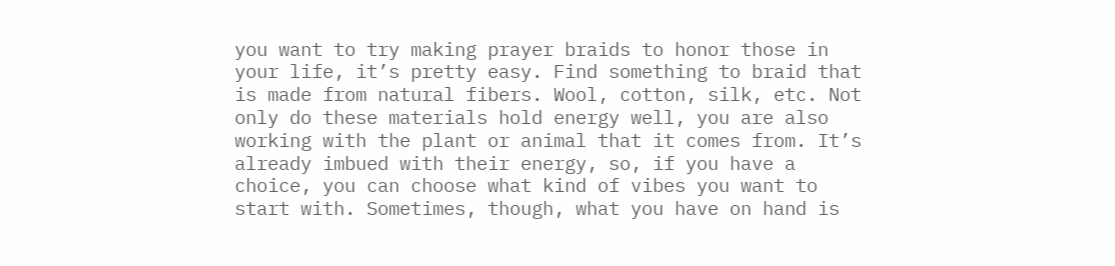you want to try making prayer braids to honor those in your life, it’s pretty easy. Find something to braid that is made from natural fibers. Wool, cotton, silk, etc. Not only do these materials hold energy well, you are also working with the plant or animal that it comes from. It’s already imbued with their energy, so, if you have a choice, you can choose what kind of vibes you want to start with. Sometimes, though, what you have on hand is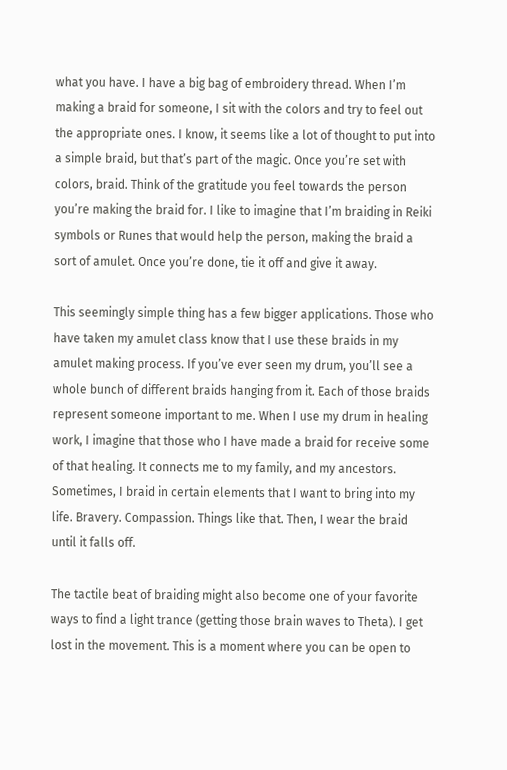what you have. I have a big bag of embroidery thread. When I’m making a braid for someone, I sit with the colors and try to feel out the appropriate ones. I know, it seems like a lot of thought to put into a simple braid, but that’s part of the magic. Once you’re set with colors, braid. Think of the gratitude you feel towards the person you’re making the braid for. I like to imagine that I’m braiding in Reiki symbols or Runes that would help the person, making the braid a sort of amulet. Once you’re done, tie it off and give it away.

This seemingly simple thing has a few bigger applications. Those who have taken my amulet class know that I use these braids in my amulet making process. If you’ve ever seen my drum, you’ll see a whole bunch of different braids hanging from it. Each of those braids represent someone important to me. When I use my drum in healing work, I imagine that those who I have made a braid for receive some of that healing. It connects me to my family, and my ancestors. Sometimes, I braid in certain elements that I want to bring into my life. Bravery. Compassion. Things like that. Then, I wear the braid until it falls off.

The tactile beat of braiding might also become one of your favorite ways to find a light trance (getting those brain waves to Theta). I get lost in the movement. This is a moment where you can be open to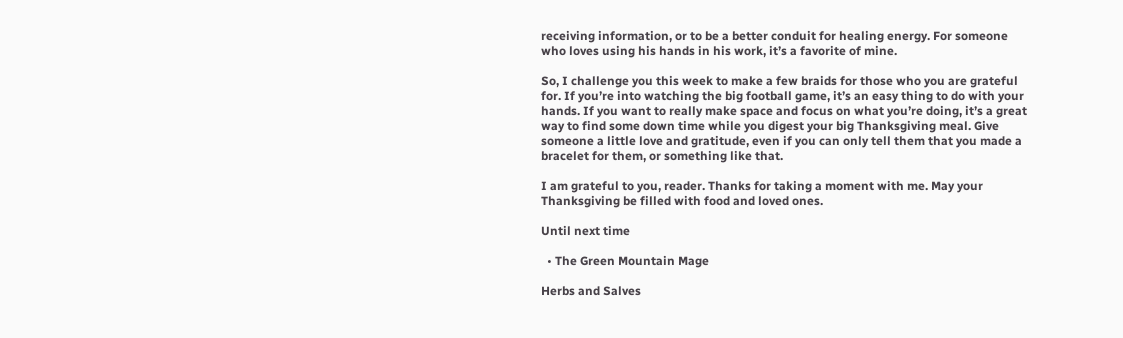receiving information, or to be a better conduit for healing energy. For someone who loves using his hands in his work, it’s a favorite of mine.

So, I challenge you this week to make a few braids for those who you are grateful for. If you’re into watching the big football game, it’s an easy thing to do with your hands. If you want to really make space and focus on what you’re doing, it’s a great way to find some down time while you digest your big Thanksgiving meal. Give someone a little love and gratitude, even if you can only tell them that you made a bracelet for them, or something like that.

I am grateful to you, reader. Thanks for taking a moment with me. May your Thanksgiving be filled with food and loved ones.

Until next time

  • The Green Mountain Mage

Herbs and Salves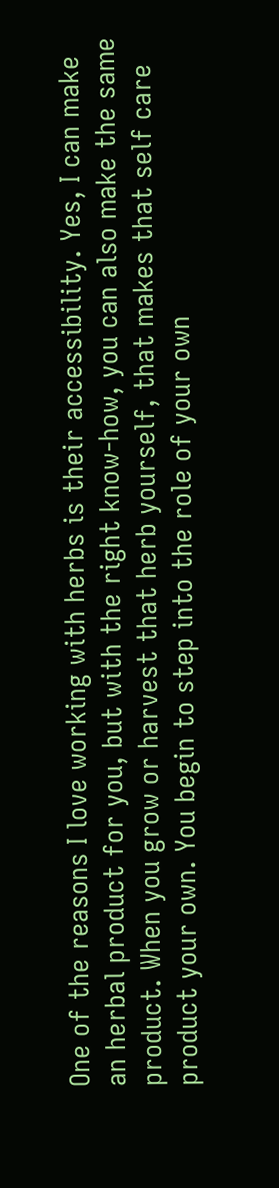One of the reasons I love working with herbs is their accessibility. Yes, I can make an herbal product for you, but with the right know-how, you can also make the same product. When you grow or harvest that herb yourself, that makes that self care product your own. You begin to step into the role of your own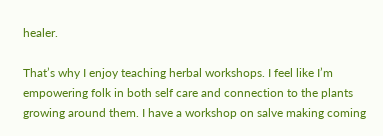healer.

That’s why I enjoy teaching herbal workshops. I feel like I’m empowering folk in both self care and connection to the plants growing around them. I have a workshop on salve making coming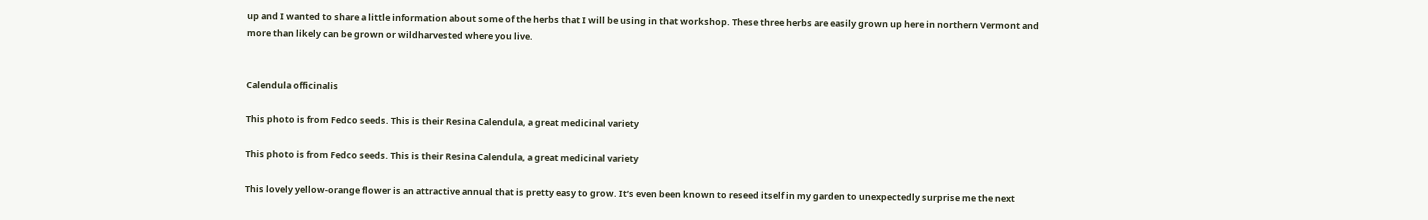up and I wanted to share a little information about some of the herbs that I will be using in that workshop. These three herbs are easily grown up here in northern Vermont and more than likely can be grown or wildharvested where you live.


Calendula officinalis

This photo is from Fedco seeds. This is their Resina Calendula, a great medicinal variety

This photo is from Fedco seeds. This is their Resina Calendula, a great medicinal variety

This lovely yellow-orange flower is an attractive annual that is pretty easy to grow. It’s even been known to reseed itself in my garden to unexpectedly surprise me the next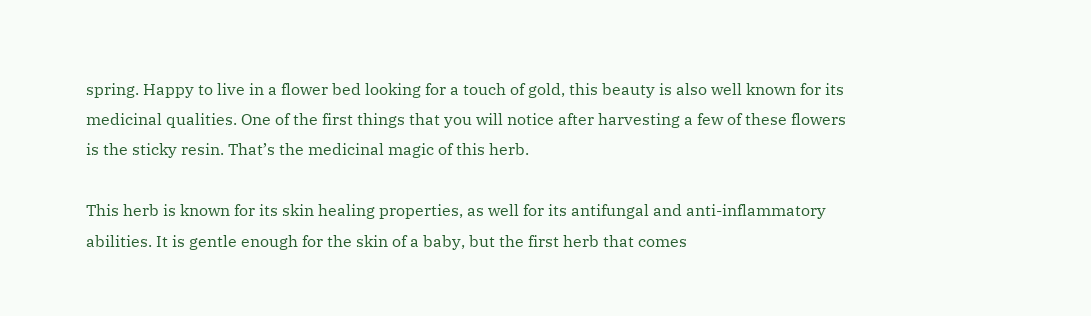spring. Happy to live in a flower bed looking for a touch of gold, this beauty is also well known for its medicinal qualities. One of the first things that you will notice after harvesting a few of these flowers is the sticky resin. That’s the medicinal magic of this herb.

This herb is known for its skin healing properties, as well for its antifungal and anti-inflammatory abilities. It is gentle enough for the skin of a baby, but the first herb that comes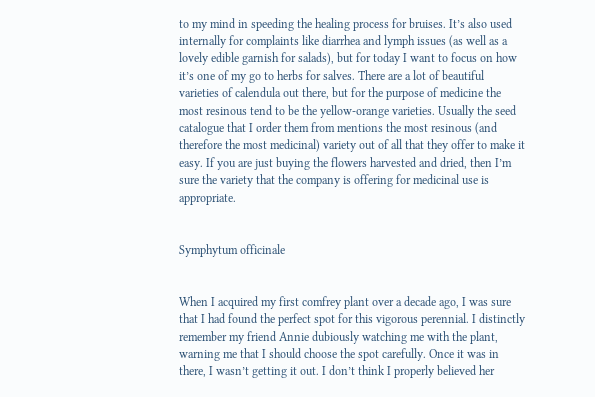to my mind in speeding the healing process for bruises. It’s also used internally for complaints like diarrhea and lymph issues (as well as a lovely edible garnish for salads), but for today I want to focus on how it’s one of my go to herbs for salves. There are a lot of beautiful varieties of calendula out there, but for the purpose of medicine the most resinous tend to be the yellow-orange varieties. Usually the seed catalogue that I order them from mentions the most resinous (and therefore the most medicinal) variety out of all that they offer to make it easy. If you are just buying the flowers harvested and dried, then I’m sure the variety that the company is offering for medicinal use is appropriate.


Symphytum officinale


When I acquired my first comfrey plant over a decade ago, I was sure that I had found the perfect spot for this vigorous perennial. I distinctly remember my friend Annie dubiously watching me with the plant, warning me that I should choose the spot carefully. Once it was in there, I wasn’t getting it out. I don’t think I properly believed her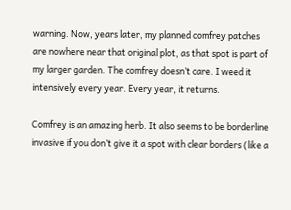warning. Now, years later, my planned comfrey patches are nowhere near that original plot, as that spot is part of my larger garden. The comfrey doesn’t care. I weed it intensively every year. Every year, it returns.

Comfrey is an amazing herb. It also seems to be borderline invasive if you don’t give it a spot with clear borders (like a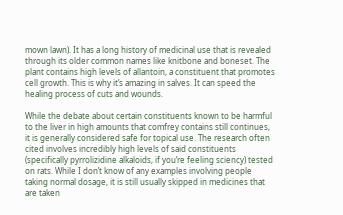mown lawn). It has a long history of medicinal use that is revealed through its older common names like knitbone and boneset. The plant contains high levels of allantoin, a constituent that promotes cell growth. This is why it’s amazing in salves. It can speed the healing process of cuts and wounds.

While the debate about certain constituents known to be harmful to the liver in high amounts that comfrey contains still continues, it is generally considered safe for topical use. The research often cited involves incredibly high levels of said constituents (specifically pyrrolizidine alkaloids, if you’re feeling sciency) tested on rats. While I don’t know of any examples involving people taking normal dosage, it is still usually skipped in medicines that are taken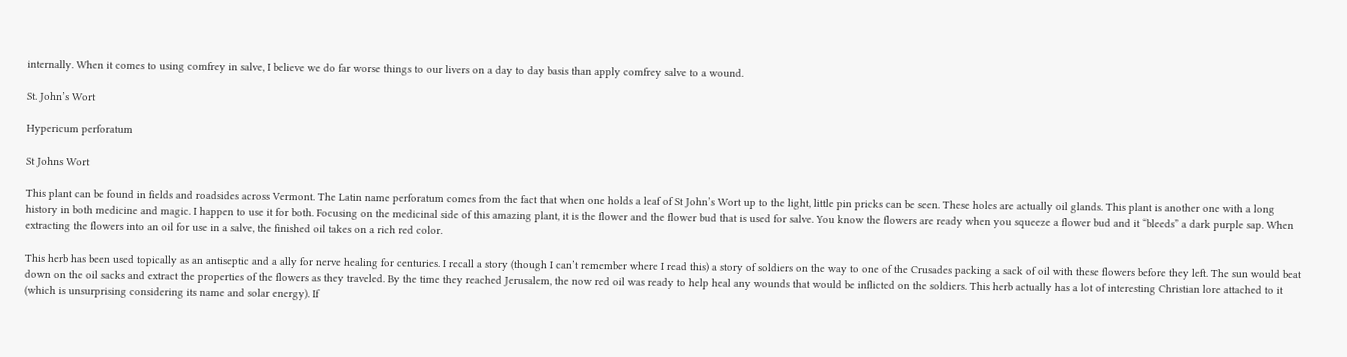internally. When it comes to using comfrey in salve, I believe we do far worse things to our livers on a day to day basis than apply comfrey salve to a wound.

St. John’s Wort

Hypericum perforatum

St Johns Wort

This plant can be found in fields and roadsides across Vermont. The Latin name perforatum comes from the fact that when one holds a leaf of St John’s Wort up to the light, little pin pricks can be seen. These holes are actually oil glands. This plant is another one with a long history in both medicine and magic. I happen to use it for both. Focusing on the medicinal side of this amazing plant, it is the flower and the flower bud that is used for salve. You know the flowers are ready when you squeeze a flower bud and it “bleeds” a dark purple sap. When extracting the flowers into an oil for use in a salve, the finished oil takes on a rich red color.

This herb has been used topically as an antiseptic and a ally for nerve healing for centuries. I recall a story (though I can’t remember where I read this) a story of soldiers on the way to one of the Crusades packing a sack of oil with these flowers before they left. The sun would beat down on the oil sacks and extract the properties of the flowers as they traveled. By the time they reached Jerusalem, the now red oil was ready to help heal any wounds that would be inflicted on the soldiers. This herb actually has a lot of interesting Christian lore attached to it (which is unsurprising considering its name and solar energy). If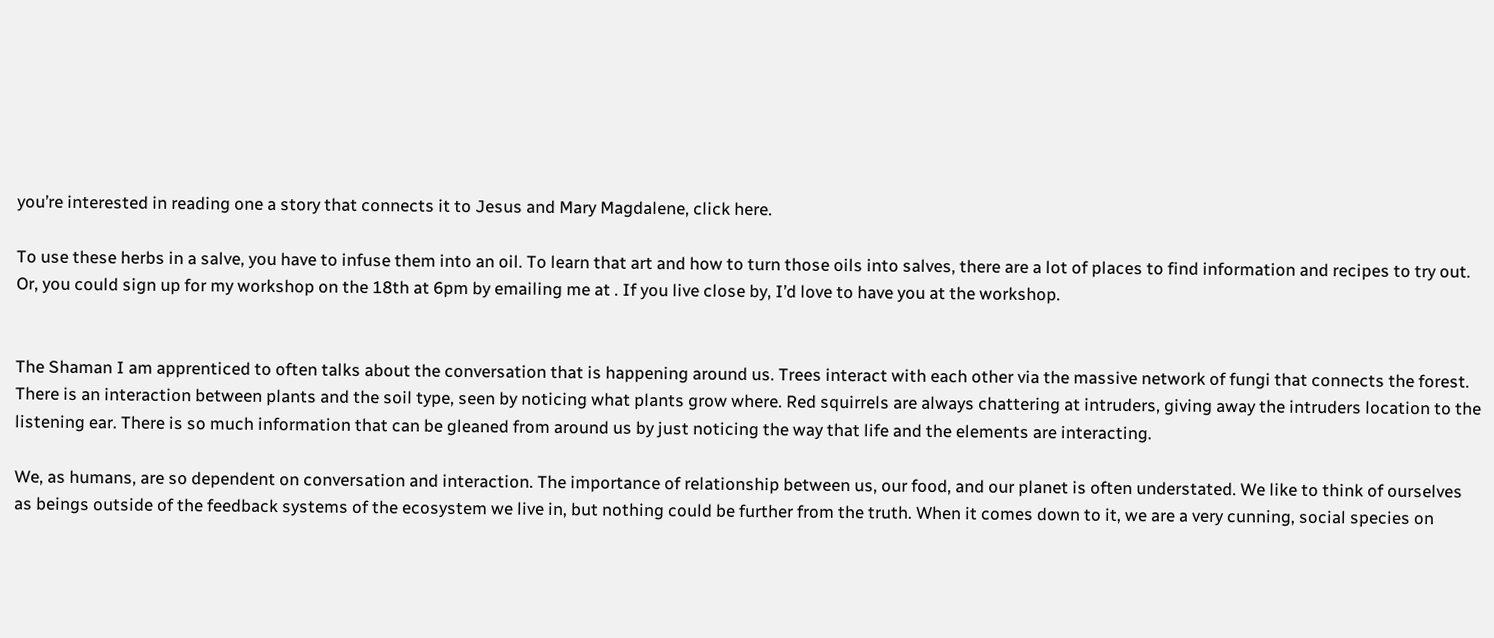you’re interested in reading one a story that connects it to Jesus and Mary Magdalene, click here.

To use these herbs in a salve, you have to infuse them into an oil. To learn that art and how to turn those oils into salves, there are a lot of places to find information and recipes to try out. Or, you could sign up for my workshop on the 18th at 6pm by emailing me at . If you live close by, I’d love to have you at the workshop.


The Shaman I am apprenticed to often talks about the conversation that is happening around us. Trees interact with each other via the massive network of fungi that connects the forest. There is an interaction between plants and the soil type, seen by noticing what plants grow where. Red squirrels are always chattering at intruders, giving away the intruders location to the listening ear. There is so much information that can be gleaned from around us by just noticing the way that life and the elements are interacting.

We, as humans, are so dependent on conversation and interaction. The importance of relationship between us, our food, and our planet is often understated. We like to think of ourselves as beings outside of the feedback systems of the ecosystem we live in, but nothing could be further from the truth. When it comes down to it, we are a very cunning, social species on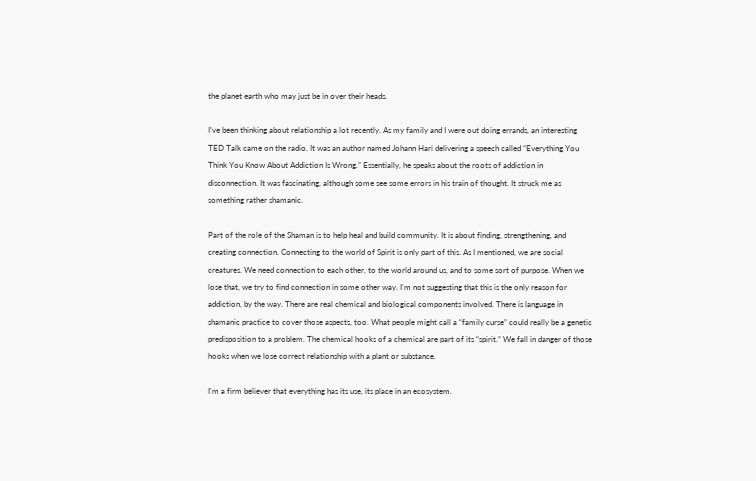the planet earth who may just be in over their heads.

I’ve been thinking about relationship a lot recently. As my family and I were out doing errands, an interesting TED Talk came on the radio. It was an author named Johann Hari delivering a speech called “Everything You Think You Know About Addiction Is Wrong.” Essentially, he speaks about the roots of addiction in disconnection. It was fascinating, although some see some errors in his train of thought. It struck me as something rather shamanic.

Part of the role of the Shaman is to help heal and build community. It is about finding, strengthening, and creating connection. Connecting to the world of Spirit is only part of this. As I mentioned, we are social creatures. We need connection to each other, to the world around us, and to some sort of purpose. When we lose that, we try to find connection in some other way. I’m not suggesting that this is the only reason for addiction, by the way. There are real chemical and biological components involved. There is language in shamanic practice to cover those aspects, too. What people might call a “family curse” could really be a genetic predisposition to a problem. The chemical hooks of a chemical are part of its “spirit.” We fall in danger of those hooks when we lose correct relationship with a plant or substance.

I’m a firm believer that everything has its use, its place in an ecosystem.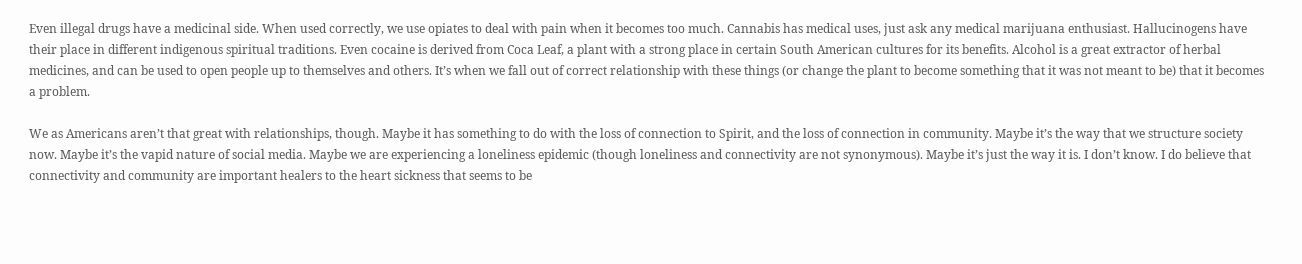Even illegal drugs have a medicinal side. When used correctly, we use opiates to deal with pain when it becomes too much. Cannabis has medical uses, just ask any medical marijuana enthusiast. Hallucinogens have their place in different indigenous spiritual traditions. Even cocaine is derived from Coca Leaf, a plant with a strong place in certain South American cultures for its benefits. Alcohol is a great extractor of herbal medicines, and can be used to open people up to themselves and others. It’s when we fall out of correct relationship with these things (or change the plant to become something that it was not meant to be) that it becomes a problem.

We as Americans aren’t that great with relationships, though. Maybe it has something to do with the loss of connection to Spirit, and the loss of connection in community. Maybe it’s the way that we structure society now. Maybe it’s the vapid nature of social media. Maybe we are experiencing a loneliness epidemic (though loneliness and connectivity are not synonymous). Maybe it’s just the way it is. I don’t know. I do believe that connectivity and community are important healers to the heart sickness that seems to be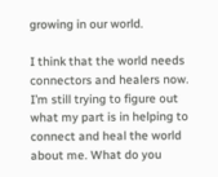growing in our world.

I think that the world needs connectors and healers now. I’m still trying to figure out what my part is in helping to connect and heal the world about me. What do you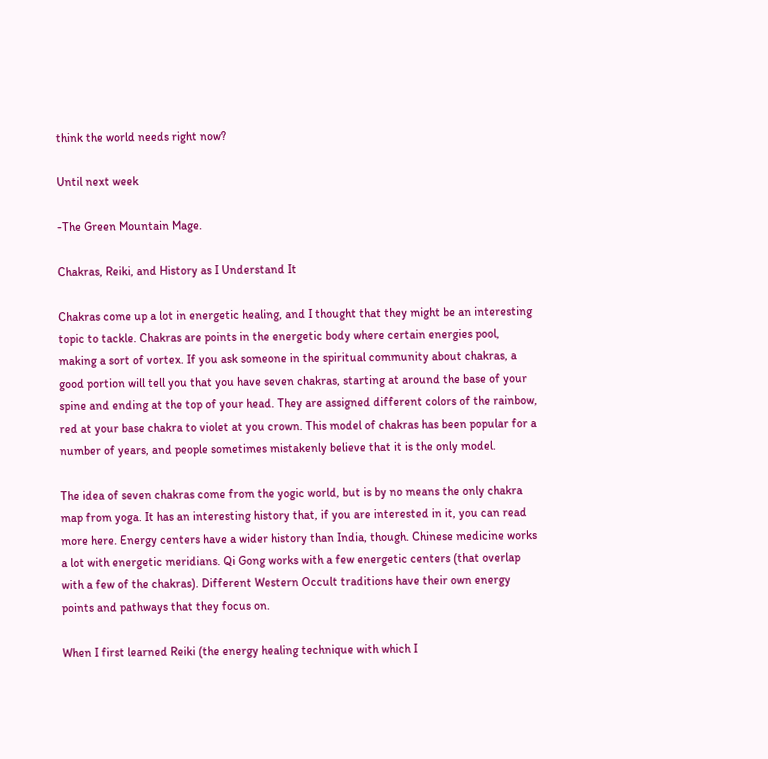think the world needs right now?

Until next week

-The Green Mountain Mage.

Chakras, Reiki, and History as I Understand It

Chakras come up a lot in energetic healing, and I thought that they might be an interesting topic to tackle. Chakras are points in the energetic body where certain energies pool, making a sort of vortex. If you ask someone in the spiritual community about chakras, a good portion will tell you that you have seven chakras, starting at around the base of your spine and ending at the top of your head. They are assigned different colors of the rainbow, red at your base chakra to violet at you crown. This model of chakras has been popular for a number of years, and people sometimes mistakenly believe that it is the only model.

The idea of seven chakras come from the yogic world, but is by no means the only chakra map from yoga. It has an interesting history that, if you are interested in it, you can read more here. Energy centers have a wider history than India, though. Chinese medicine works a lot with energetic meridians. Qi Gong works with a few energetic centers (that overlap with a few of the chakras). Different Western Occult traditions have their own energy points and pathways that they focus on.

When I first learned Reiki (the energy healing technique with which I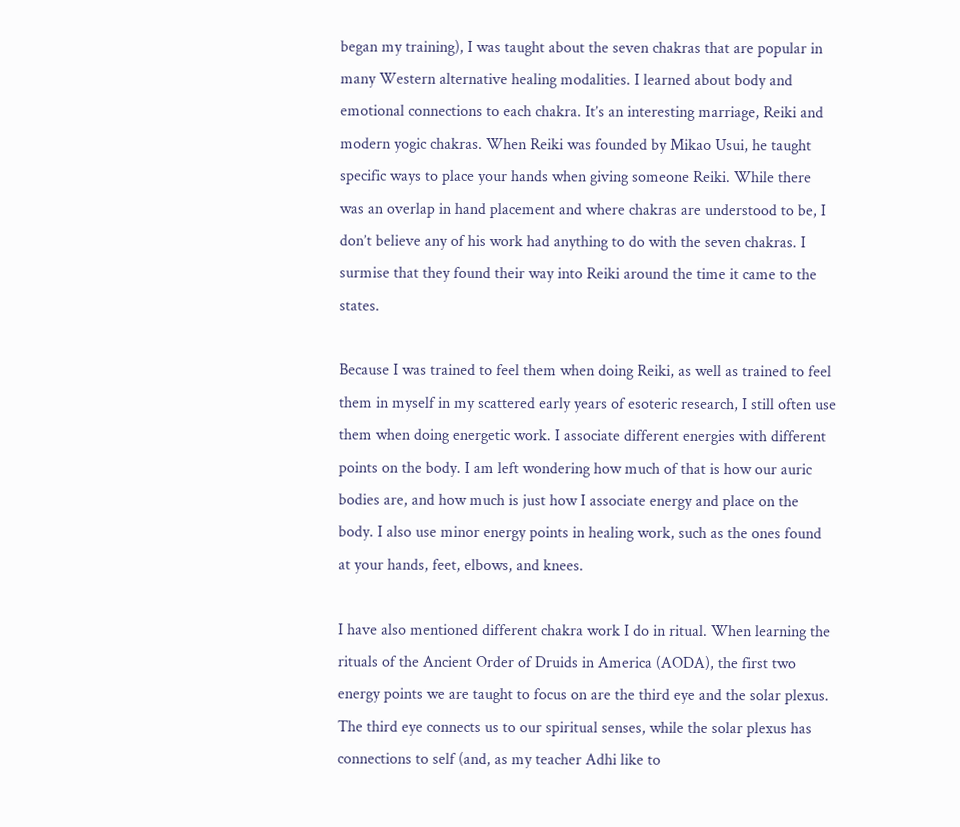began my training), I was taught about the seven chakras that are popular in many Western alternative healing modalities. I learned about body and emotional connections to each chakra. It’s an interesting marriage, Reiki and modern yogic chakras. When Reiki was founded by Mikao Usui, he taught specific ways to place your hands when giving someone Reiki. While there was an overlap in hand placement and where chakras are understood to be, I don’t believe any of his work had anything to do with the seven chakras. I surmise that they found their way into Reiki around the time it came to the states.

Because I was trained to feel them when doing Reiki, as well as trained to feel them in myself in my scattered early years of esoteric research, I still often use them when doing energetic work. I associate different energies with different points on the body. I am left wondering how much of that is how our auric bodies are, and how much is just how I associate energy and place on the body. I also use minor energy points in healing work, such as the ones found at your hands, feet, elbows, and knees.

I have also mentioned different chakra work I do in ritual. When learning the rituals of the Ancient Order of Druids in America (AODA), the first two energy points we are taught to focus on are the third eye and the solar plexus. The third eye connects us to our spiritual senses, while the solar plexus has connections to self (and, as my teacher Adhi like to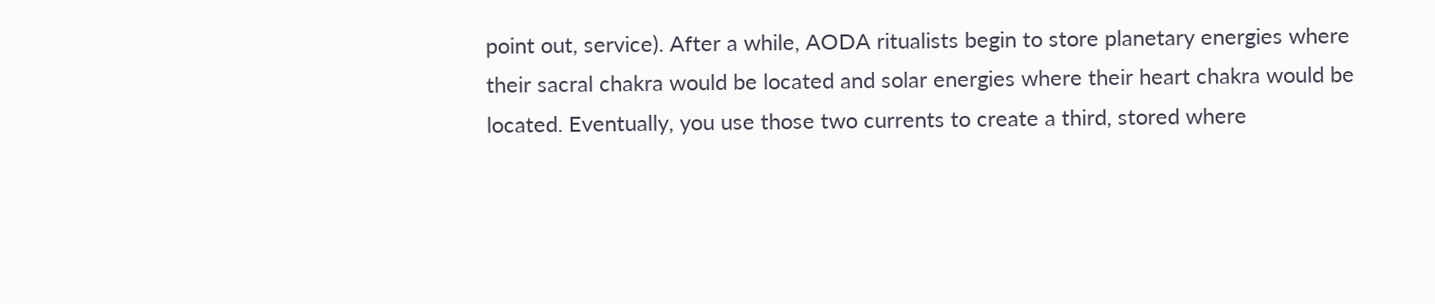point out, service). After a while, AODA ritualists begin to store planetary energies where their sacral chakra would be located and solar energies where their heart chakra would be located. Eventually, you use those two currents to create a third, stored where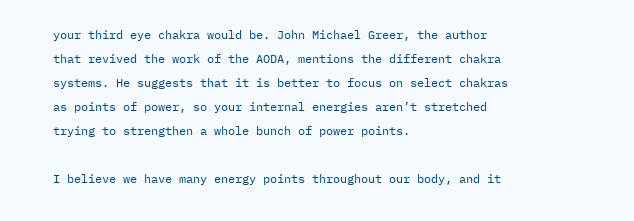your third eye chakra would be. John Michael Greer, the author that revived the work of the AODA, mentions the different chakra systems. He suggests that it is better to focus on select chakras as points of power, so your internal energies aren’t stretched trying to strengthen a whole bunch of power points.

I believe we have many energy points throughout our body, and it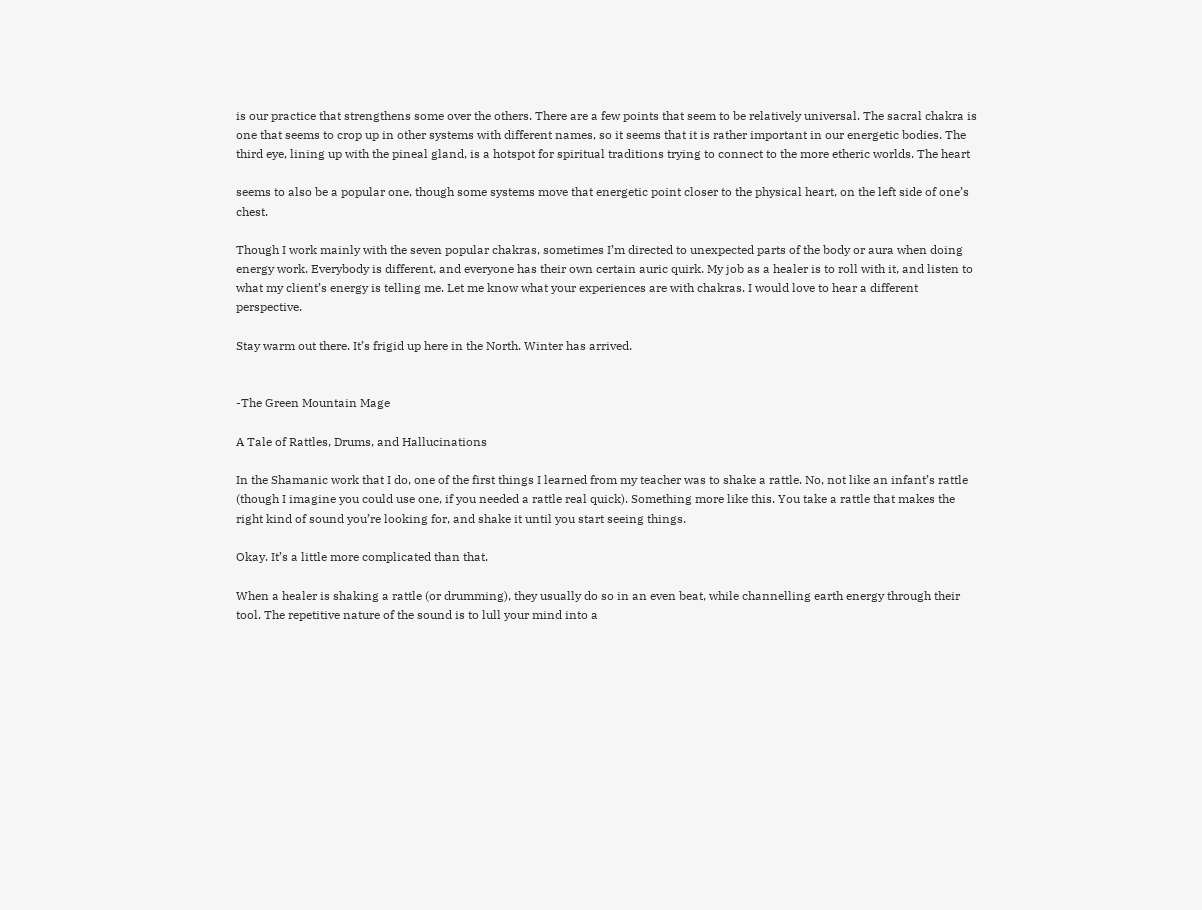is our practice that strengthens some over the others. There are a few points that seem to be relatively universal. The sacral chakra is one that seems to crop up in other systems with different names, so it seems that it is rather important in our energetic bodies. The third eye, lining up with the pineal gland, is a hotspot for spiritual traditions trying to connect to the more etheric worlds. The heart

seems to also be a popular one, though some systems move that energetic point closer to the physical heart, on the left side of one’s chest.

Though I work mainly with the seven popular chakras, sometimes I’m directed to unexpected parts of the body or aura when doing energy work. Everybody is different, and everyone has their own certain auric quirk. My job as a healer is to roll with it, and listen to what my client’s energy is telling me. Let me know what your experiences are with chakras. I would love to hear a different perspective.

Stay warm out there. It’s frigid up here in the North. Winter has arrived.


-The Green Mountain Mage

A Tale of Rattles, Drums, and Hallucinations

In the Shamanic work that I do, one of the first things I learned from my teacher was to shake a rattle. No, not like an infant’s rattle (though I imagine you could use one, if you needed a rattle real quick). Something more like this. You take a rattle that makes the right kind of sound you’re looking for, and shake it until you start seeing things.

Okay. It’s a little more complicated than that.

When a healer is shaking a rattle (or drumming), they usually do so in an even beat, while channelling earth energy through their tool. The repetitive nature of the sound is to lull your mind into a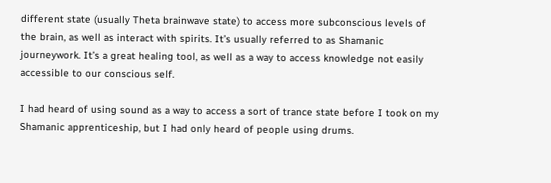different state (usually Theta brainwave state) to access more subconscious levels of the brain, as well as interact with spirits. It’s usually referred to as Shamanic journeywork. It’s a great healing tool, as well as a way to access knowledge not easily accessible to our conscious self.

I had heard of using sound as a way to access a sort of trance state before I took on my Shamanic apprenticeship, but I had only heard of people using drums.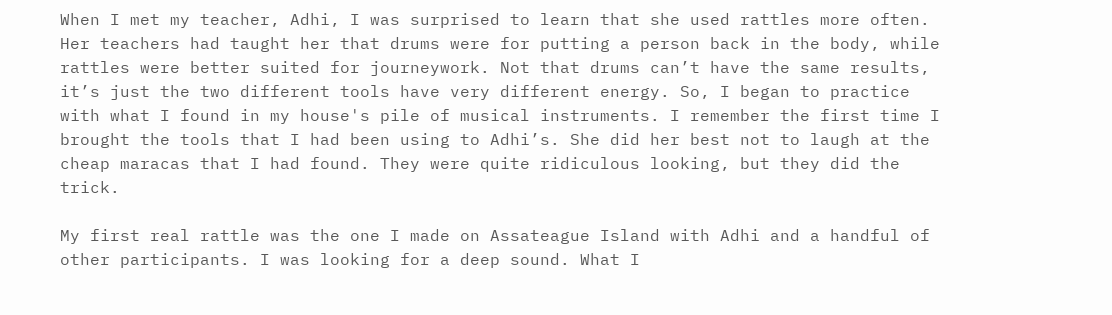When I met my teacher, Adhi, I was surprised to learn that she used rattles more often. Her teachers had taught her that drums were for putting a person back in the body, while rattles were better suited for journeywork. Not that drums can’t have the same results, it’s just the two different tools have very different energy. So, I began to practice with what I found in my house's pile of musical instruments. I remember the first time I brought the tools that I had been using to Adhi’s. She did her best not to laugh at the cheap maracas that I had found. They were quite ridiculous looking, but they did the trick.

My first real rattle was the one I made on Assateague Island with Adhi and a handful of other participants. I was looking for a deep sound. What I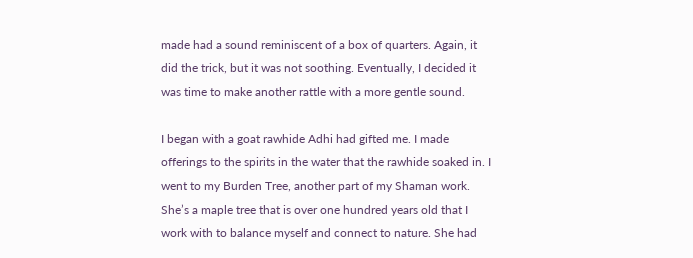made had a sound reminiscent of a box of quarters. Again, it did the trick, but it was not soothing. Eventually, I decided it was time to make another rattle with a more gentle sound.

I began with a goat rawhide Adhi had gifted me. I made offerings to the spirits in the water that the rawhide soaked in. I went to my Burden Tree, another part of my Shaman work. She’s a maple tree that is over one hundred years old that I work with to balance myself and connect to nature. She had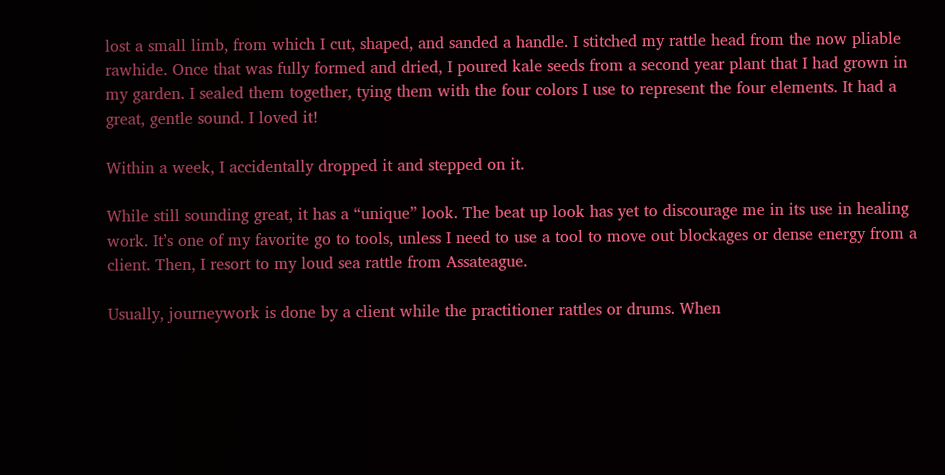lost a small limb, from which I cut, shaped, and sanded a handle. I stitched my rattle head from the now pliable rawhide. Once that was fully formed and dried, I poured kale seeds from a second year plant that I had grown in my garden. I sealed them together, tying them with the four colors I use to represent the four elements. It had a great, gentle sound. I loved it!

Within a week, I accidentally dropped it and stepped on it.

While still sounding great, it has a “unique” look. The beat up look has yet to discourage me in its use in healing work. It’s one of my favorite go to tools, unless I need to use a tool to move out blockages or dense energy from a client. Then, I resort to my loud sea rattle from Assateague.

Usually, journeywork is done by a client while the practitioner rattles or drums. When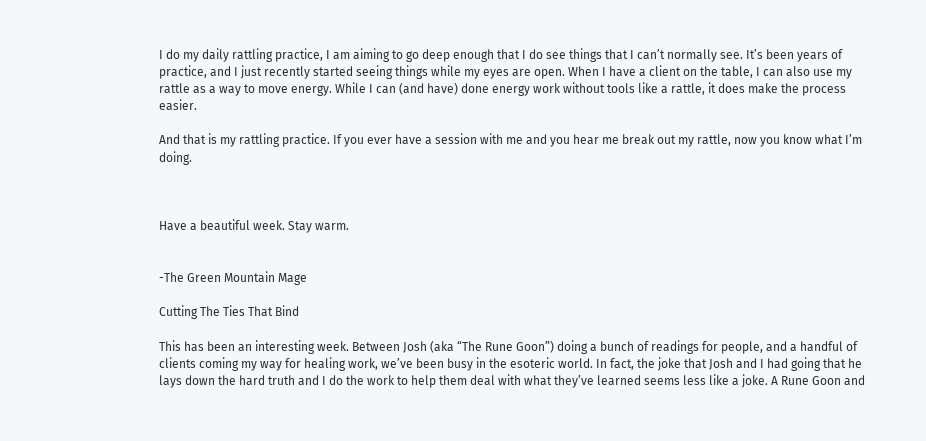I do my daily rattling practice, I am aiming to go deep enough that I do see things that I can’t normally see. It’s been years of practice, and I just recently started seeing things while my eyes are open. When I have a client on the table, I can also use my rattle as a way to move energy. While I can (and have) done energy work without tools like a rattle, it does make the process easier.

And that is my rattling practice. If you ever have a session with me and you hear me break out my rattle, now you know what I’m doing.



Have a beautiful week. Stay warm.


-The Green Mountain Mage

Cutting The Ties That Bind

This has been an interesting week. Between Josh (aka “The Rune Goon”) doing a bunch of readings for people, and a handful of clients coming my way for healing work, we’ve been busy in the esoteric world. In fact, the joke that Josh and I had going that he lays down the hard truth and I do the work to help them deal with what they’ve learned seems less like a joke. A Rune Goon and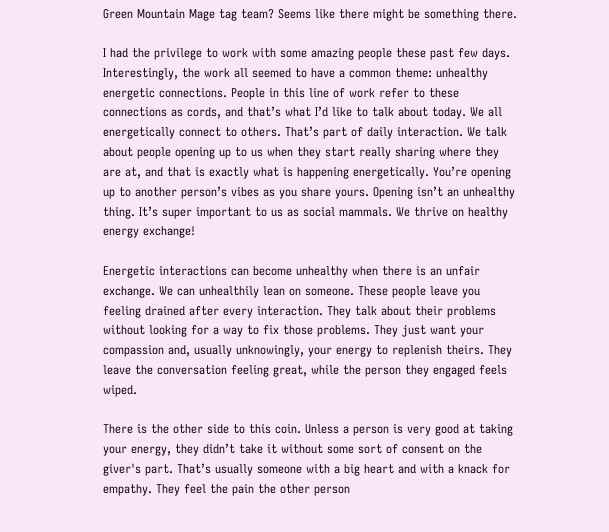Green Mountain Mage tag team? Seems like there might be something there.

I had the privilege to work with some amazing people these past few days. Interestingly, the work all seemed to have a common theme: unhealthy energetic connections. People in this line of work refer to these connections as cords, and that’s what I’d like to talk about today. We all energetically connect to others. That’s part of daily interaction. We talk about people opening up to us when they start really sharing where they are at, and that is exactly what is happening energetically. You’re opening up to another person’s vibes as you share yours. Opening isn’t an unhealthy thing. It’s super important to us as social mammals. We thrive on healthy energy exchange!

Energetic interactions can become unhealthy when there is an unfair exchange. We can unhealthily lean on someone. These people leave you feeling drained after every interaction. They talk about their problems without looking for a way to fix those problems. They just want your compassion and, usually unknowingly, your energy to replenish theirs. They leave the conversation feeling great, while the person they engaged feels wiped.

There is the other side to this coin. Unless a person is very good at taking your energy, they didn’t take it without some sort of consent on the giver's part. That’s usually someone with a big heart and with a knack for empathy. They feel the pain the other person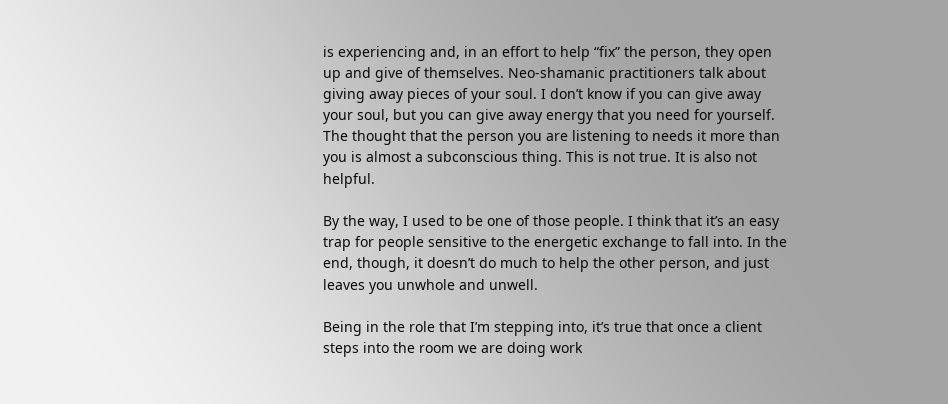is experiencing and, in an effort to help “fix” the person, they open up and give of themselves. Neo-shamanic practitioners talk about giving away pieces of your soul. I don’t know if you can give away your soul, but you can give away energy that you need for yourself. The thought that the person you are listening to needs it more than you is almost a subconscious thing. This is not true. It is also not helpful.

By the way, I used to be one of those people. I think that it’s an easy trap for people sensitive to the energetic exchange to fall into. In the end, though, it doesn’t do much to help the other person, and just leaves you unwhole and unwell.

Being in the role that I’m stepping into, it’s true that once a client steps into the room we are doing work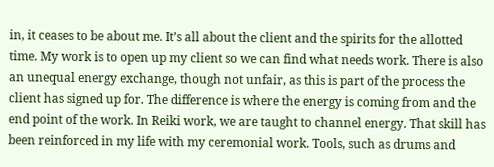in, it ceases to be about me. It’s all about the client and the spirits for the allotted time. My work is to open up my client so we can find what needs work. There is also an unequal energy exchange, though not unfair, as this is part of the process the client has signed up for. The difference is where the energy is coming from and the end point of the work. In Reiki work, we are taught to channel energy. That skill has been reinforced in my life with my ceremonial work. Tools, such as drums and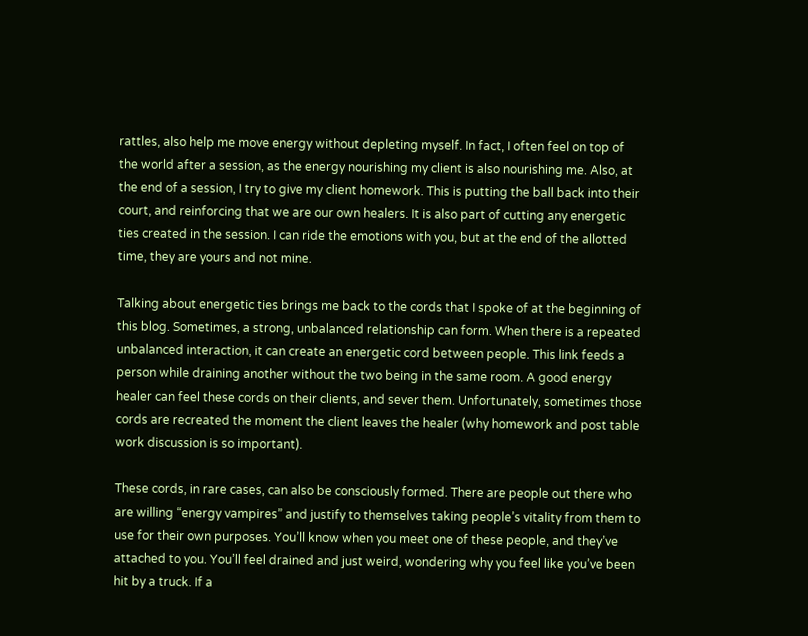rattles, also help me move energy without depleting myself. In fact, I often feel on top of the world after a session, as the energy nourishing my client is also nourishing me. Also, at the end of a session, I try to give my client homework. This is putting the ball back into their court, and reinforcing that we are our own healers. It is also part of cutting any energetic ties created in the session. I can ride the emotions with you, but at the end of the allotted time, they are yours and not mine.

Talking about energetic ties brings me back to the cords that I spoke of at the beginning of this blog. Sometimes, a strong, unbalanced relationship can form. When there is a repeated unbalanced interaction, it can create an energetic cord between people. This link feeds a person while draining another without the two being in the same room. A good energy healer can feel these cords on their clients, and sever them. Unfortunately, sometimes those cords are recreated the moment the client leaves the healer (why homework and post table work discussion is so important).

These cords, in rare cases, can also be consciously formed. There are people out there who are willing “energy vampires” and justify to themselves taking people’s vitality from them to use for their own purposes. You’ll know when you meet one of these people, and they’ve attached to you. You’ll feel drained and just weird, wondering why you feel like you’ve been hit by a truck. If a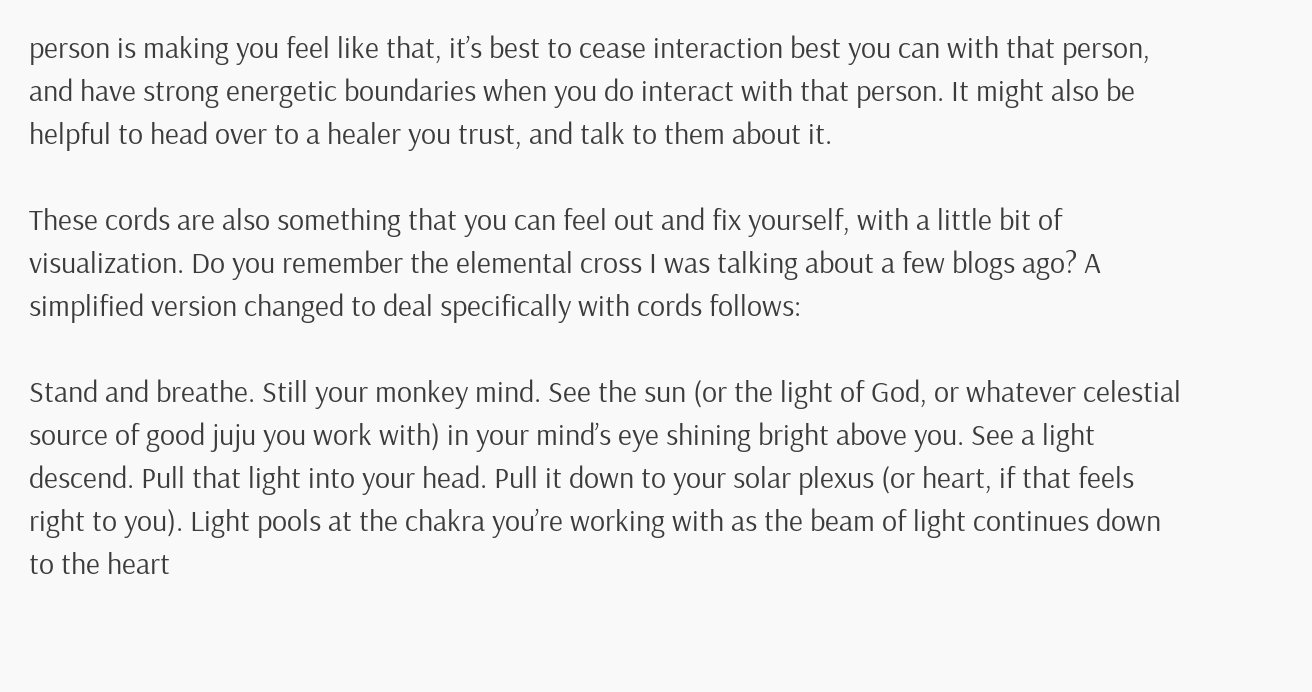person is making you feel like that, it’s best to cease interaction best you can with that person, and have strong energetic boundaries when you do interact with that person. It might also be helpful to head over to a healer you trust, and talk to them about it.

These cords are also something that you can feel out and fix yourself, with a little bit of visualization. Do you remember the elemental cross I was talking about a few blogs ago? A simplified version changed to deal specifically with cords follows:

Stand and breathe. Still your monkey mind. See the sun (or the light of God, or whatever celestial source of good juju you work with) in your mind’s eye shining bright above you. See a light descend. Pull that light into your head. Pull it down to your solar plexus (or heart, if that feels right to you). Light pools at the chakra you’re working with as the beam of light continues down to the heart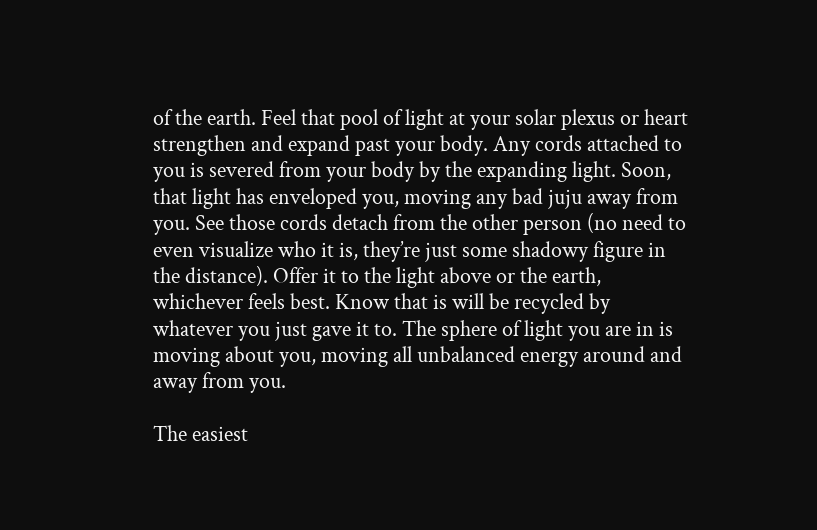of the earth. Feel that pool of light at your solar plexus or heart strengthen and expand past your body. Any cords attached to you is severed from your body by the expanding light. Soon, that light has enveloped you, moving any bad juju away from you. See those cords detach from the other person (no need to even visualize who it is, they’re just some shadowy figure in the distance). Offer it to the light above or the earth, whichever feels best. Know that is will be recycled by whatever you just gave it to. The sphere of light you are in is moving about you, moving all unbalanced energy around and away from you.

The easiest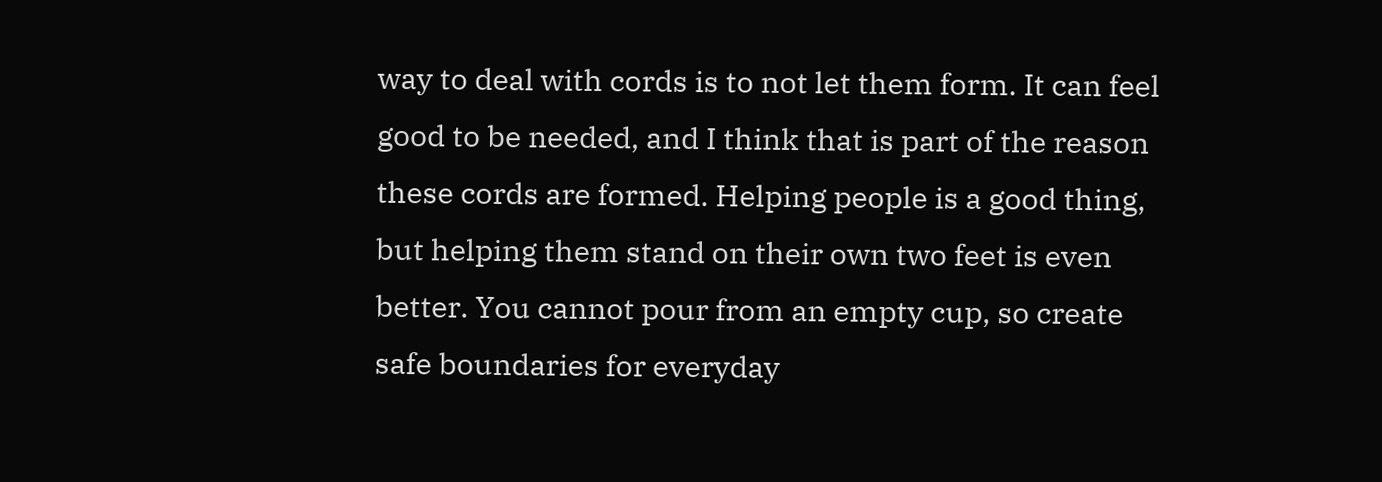way to deal with cords is to not let them form. It can feel good to be needed, and I think that is part of the reason these cords are formed. Helping people is a good thing, but helping them stand on their own two feet is even better. You cannot pour from an empty cup, so create safe boundaries for everyday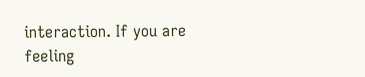interaction. If you are feeling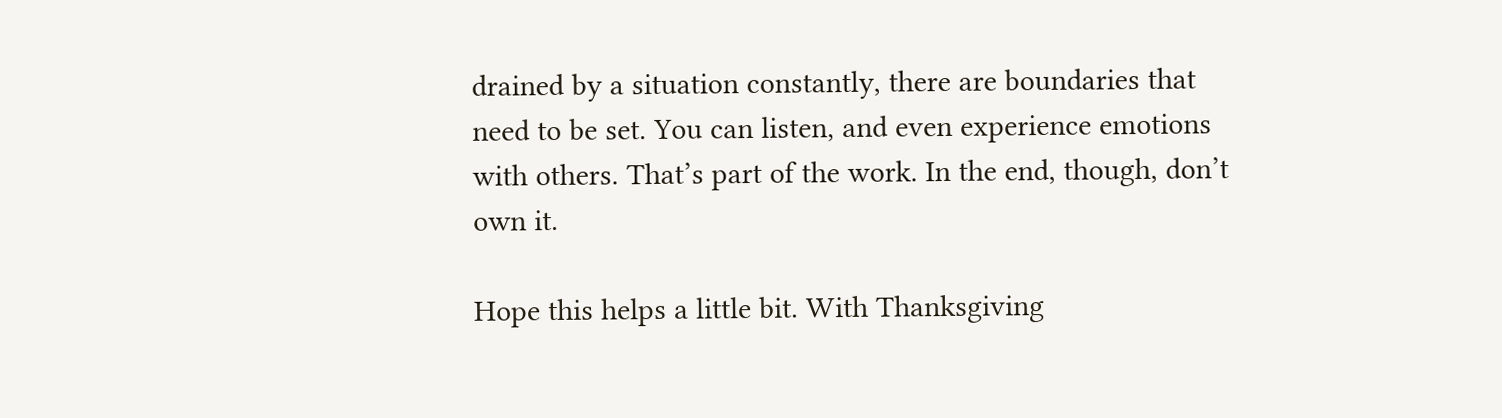drained by a situation constantly, there are boundaries that need to be set. You can listen, and even experience emotions with others. That’s part of the work. In the end, though, don’t own it.

Hope this helps a little bit. With Thanksgiving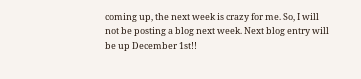coming up, the next week is crazy for me. So, I will not be posting a blog next week. Next blog entry will be up December 1st!!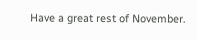Have a great rest of November.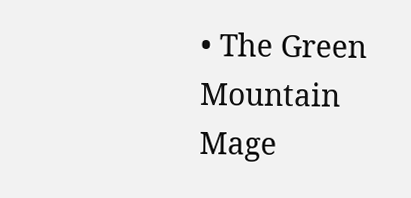• The Green Mountain Mage